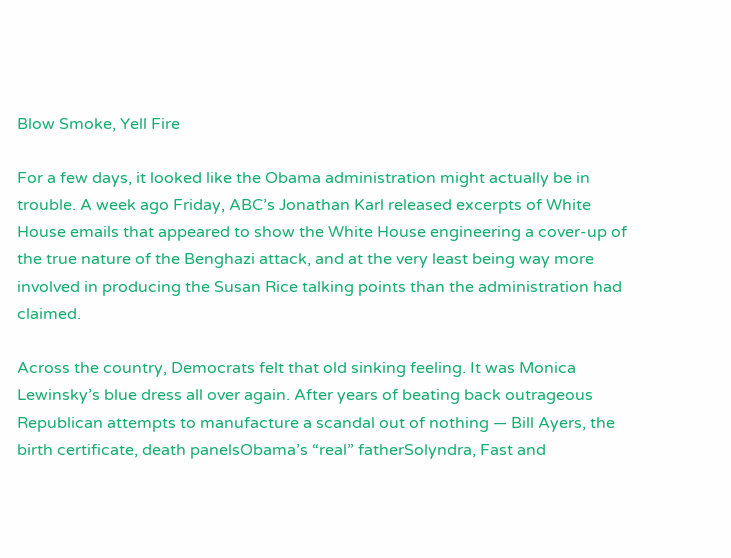Blow Smoke, Yell Fire

For a few days, it looked like the Obama administration might actually be in trouble. A week ago Friday, ABC’s Jonathan Karl released excerpts of White House emails that appeared to show the White House engineering a cover-up of the true nature of the Benghazi attack, and at the very least being way more involved in producing the Susan Rice talking points than the administration had claimed.

Across the country, Democrats felt that old sinking feeling. It was Monica Lewinsky’s blue dress all over again. After years of beating back outrageous Republican attempts to manufacture a scandal out of nothing — Bill Ayers, the birth certificate, death panelsObama’s “real” fatherSolyndra, Fast and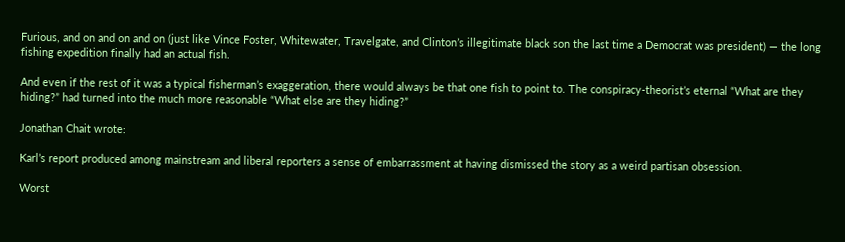Furious, and on and on and on (just like Vince Foster, Whitewater, Travelgate, and Clinton’s illegitimate black son the last time a Democrat was president) — the long fishing expedition finally had an actual fish.

And even if the rest of it was a typical fisherman’s exaggeration, there would always be that one fish to point to. The conspiracy-theorist’s eternal “What are they hiding?” had turned into the much more reasonable “What else are they hiding?”

Jonathan Chait wrote:

Karl’s report produced among mainstream and liberal reporters a sense of embarrassment at having dismissed the story as a weird partisan obsession.

Worst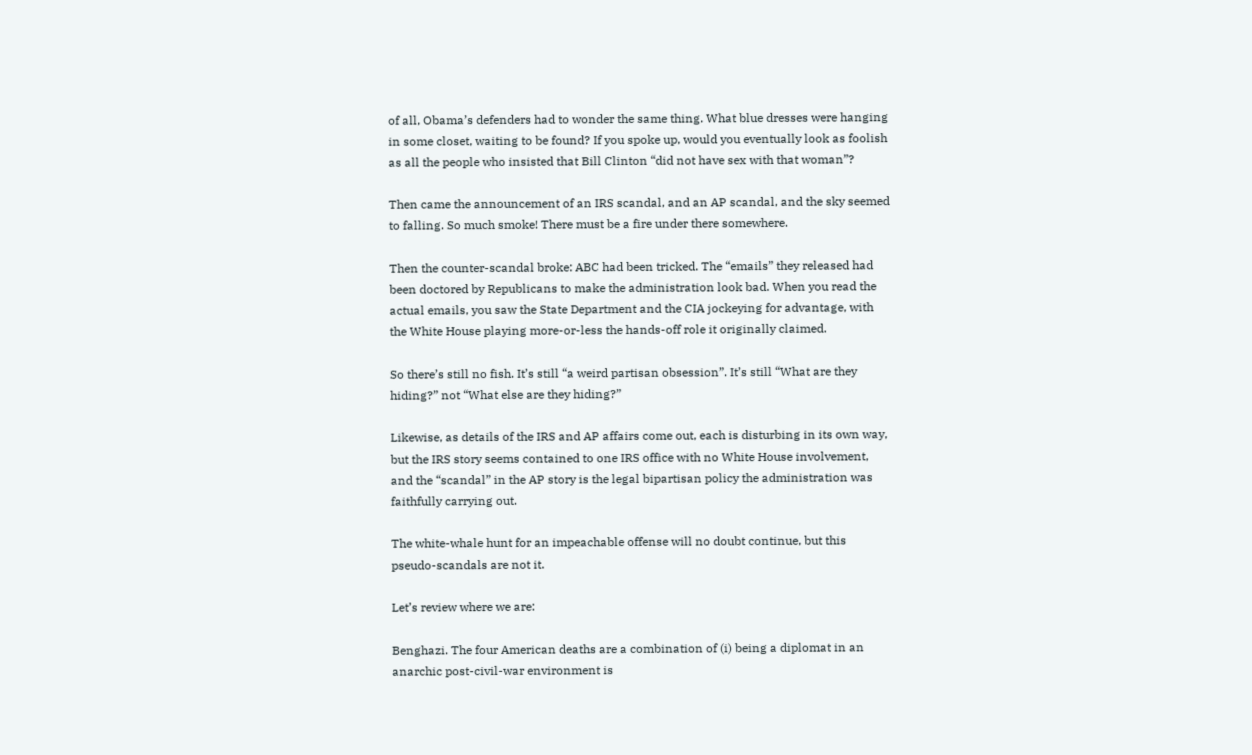of all, Obama’s defenders had to wonder the same thing. What blue dresses were hanging in some closet, waiting to be found? If you spoke up, would you eventually look as foolish as all the people who insisted that Bill Clinton “did not have sex with that woman”?

Then came the announcement of an IRS scandal, and an AP scandal, and the sky seemed to falling. So much smoke! There must be a fire under there somewhere.

Then the counter-scandal broke: ABC had been tricked. The “emails” they released had been doctored by Republicans to make the administration look bad. When you read the actual emails, you saw the State Department and the CIA jockeying for advantage, with the White House playing more-or-less the hands-off role it originally claimed.

So there’s still no fish. It’s still “a weird partisan obsession”. It’s still “What are they hiding?” not “What else are they hiding?”

Likewise, as details of the IRS and AP affairs come out, each is disturbing in its own way, but the IRS story seems contained to one IRS office with no White House involvement, and the “scandal” in the AP story is the legal bipartisan policy the administration was faithfully carrying out.

The white-whale hunt for an impeachable offense will no doubt continue, but this pseudo-scandals are not it.

Let’s review where we are:

Benghazi. The four American deaths are a combination of (i) being a diplomat in an anarchic post-civil-war environment is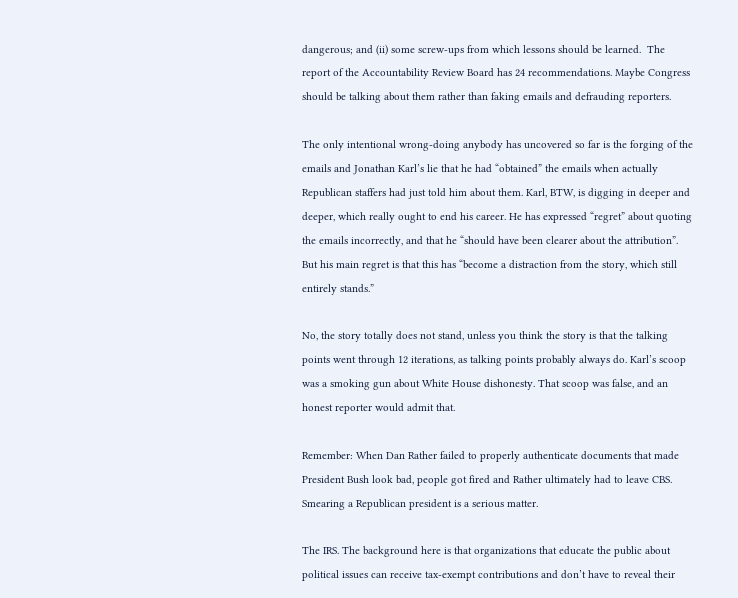dangerous; and (ii) some screw-ups from which lessons should be learned.  The report of the Accountability Review Board has 24 recommendations. Maybe Congress should be talking about them rather than faking emails and defrauding reporters.

The only intentional wrong-doing anybody has uncovered so far is the forging of the emails and Jonathan Karl’s lie that he had “obtained” the emails when actually Republican staffers had just told him about them. Karl, BTW, is digging in deeper and deeper, which really ought to end his career. He has expressed “regret” about quoting the emails incorrectly, and that he “should have been clearer about the attribution”. But his main regret is that this has “become a distraction from the story, which still entirely stands.”

No, the story totally does not stand, unless you think the story is that the talking points went through 12 iterations, as talking points probably always do. Karl’s scoop was a smoking gun about White House dishonesty. That scoop was false, and an honest reporter would admit that.

Remember: When Dan Rather failed to properly authenticate documents that made President Bush look bad, people got fired and Rather ultimately had to leave CBS. Smearing a Republican president is a serious matter.

The IRS. The background here is that organizations that educate the public about political issues can receive tax-exempt contributions and don’t have to reveal their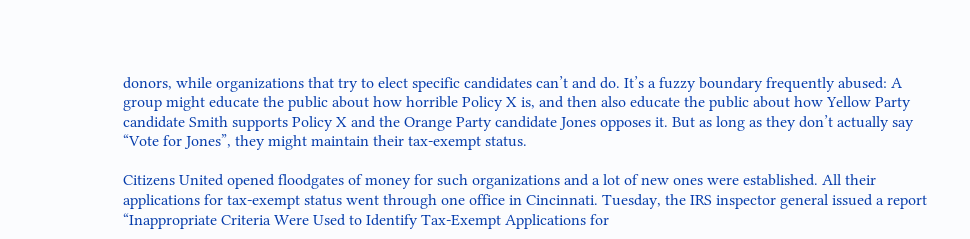donors, while organizations that try to elect specific candidates can’t and do. It’s a fuzzy boundary frequently abused: A group might educate the public about how horrible Policy X is, and then also educate the public about how Yellow Party candidate Smith supports Policy X and the Orange Party candidate Jones opposes it. But as long as they don’t actually say “Vote for Jones”, they might maintain their tax-exempt status.

Citizens United opened floodgates of money for such organizations and a lot of new ones were established. All their applications for tax-exempt status went through one office in Cincinnati. Tuesday, the IRS inspector general issued a report “Inappropriate Criteria Were Used to Identify Tax-Exempt Applications for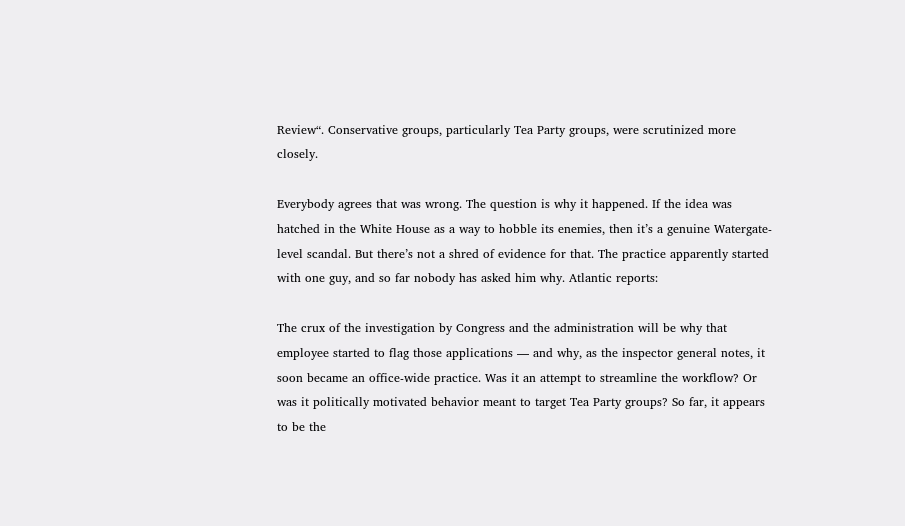Review“. Conservative groups, particularly Tea Party groups, were scrutinized more closely.

Everybody agrees that was wrong. The question is why it happened. If the idea was hatched in the White House as a way to hobble its enemies, then it’s a genuine Watergate-level scandal. But there’s not a shred of evidence for that. The practice apparently started with one guy, and so far nobody has asked him why. Atlantic reports:

The crux of the investigation by Congress and the administration will be why that employee started to flag those applications — and why, as the inspector general notes, it soon became an office-wide practice. Was it an attempt to streamline the workflow? Or was it politically motivated behavior meant to target Tea Party groups? So far, it appears to be the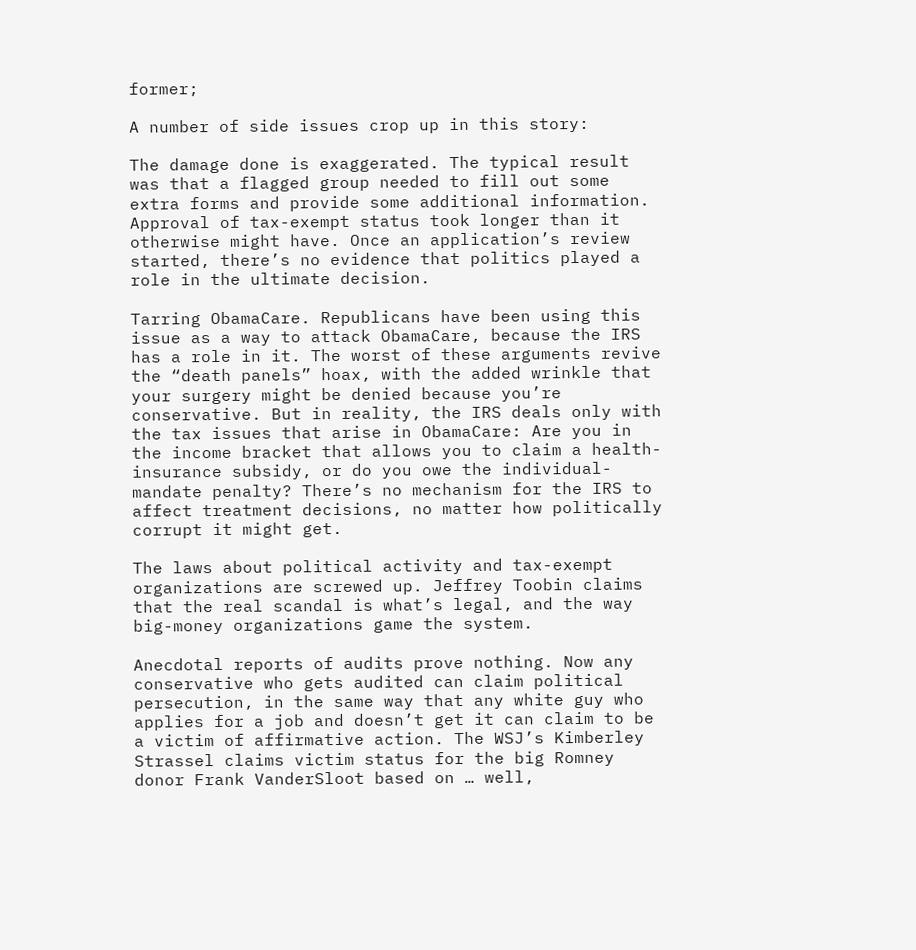former;

A number of side issues crop up in this story:

The damage done is exaggerated. The typical result was that a flagged group needed to fill out some extra forms and provide some additional information. Approval of tax-exempt status took longer than it otherwise might have. Once an application’s review started, there’s no evidence that politics played a role in the ultimate decision.

Tarring ObamaCare. Republicans have been using this issue as a way to attack ObamaCare, because the IRS has a role in it. The worst of these arguments revive the “death panels” hoax, with the added wrinkle that your surgery might be denied because you’re conservative. But in reality, the IRS deals only with the tax issues that arise in ObamaCare: Are you in the income bracket that allows you to claim a health-insurance subsidy, or do you owe the individual-mandate penalty? There’s no mechanism for the IRS to affect treatment decisions, no matter how politically corrupt it might get.

The laws about political activity and tax-exempt organizations are screwed up. Jeffrey Toobin claims that the real scandal is what’s legal, and the way big-money organizations game the system.

Anecdotal reports of audits prove nothing. Now any conservative who gets audited can claim political persecution, in the same way that any white guy who applies for a job and doesn’t get it can claim to be a victim of affirmative action. The WSJ’s Kimberley Strassel claims victim status for the big Romney donor Frank VanderSloot based on … well,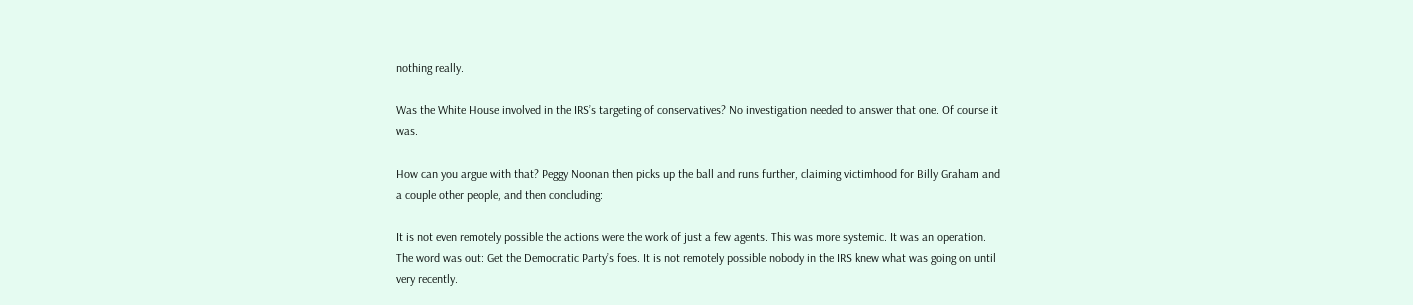nothing really.

Was the White House involved in the IRS’s targeting of conservatives? No investigation needed to answer that one. Of course it was.

How can you argue with that? Peggy Noonan then picks up the ball and runs further, claiming victimhood for Billy Graham and a couple other people, and then concluding:

It is not even remotely possible the actions were the work of just a few agents. This was more systemic. It was an operation. The word was out: Get the Democratic Party’s foes. It is not remotely possible nobody in the IRS knew what was going on until very recently.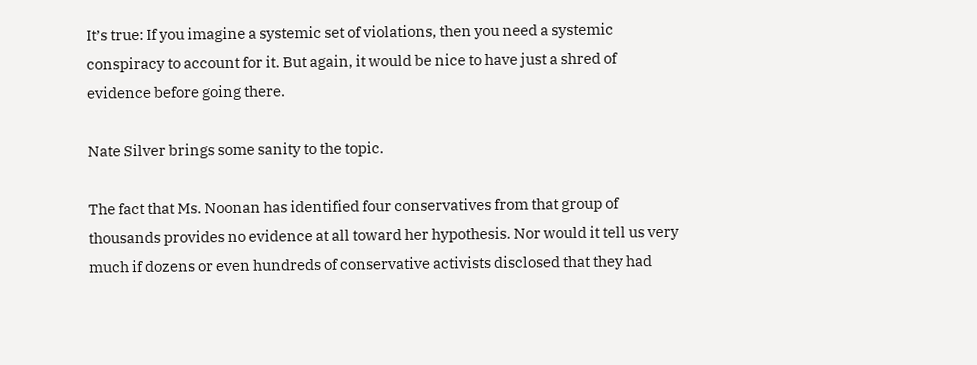It’s true: If you imagine a systemic set of violations, then you need a systemic conspiracy to account for it. But again, it would be nice to have just a shred of evidence before going there.

Nate Silver brings some sanity to the topic.

The fact that Ms. Noonan has identified four conservatives from that group of thousands provides no evidence at all toward her hypothesis. Nor would it tell us very much if dozens or even hundreds of conservative activists disclosed that they had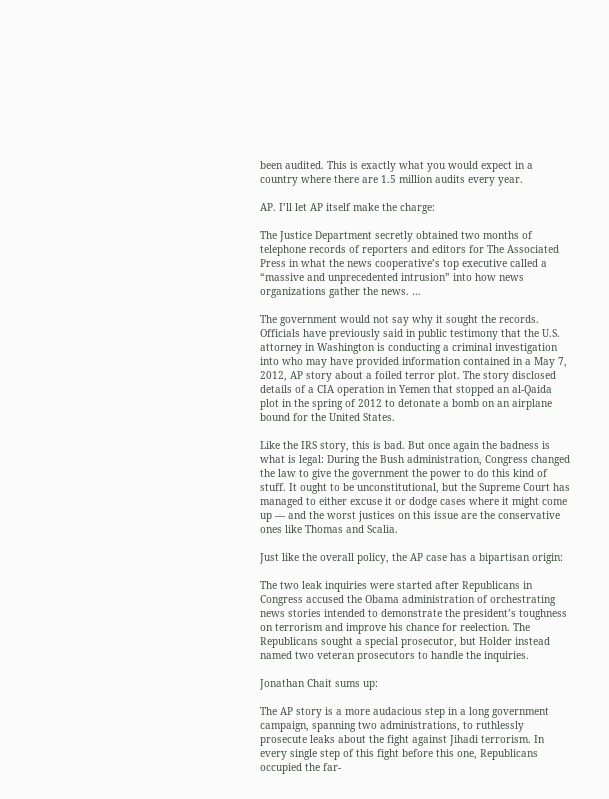been audited. This is exactly what you would expect in a country where there are 1.5 million audits every year.

AP. I’ll let AP itself make the charge:

The Justice Department secretly obtained two months of telephone records of reporters and editors for The Associated Press in what the news cooperative’s top executive called a “massive and unprecedented intrusion” into how news organizations gather the news. …

The government would not say why it sought the records. Officials have previously said in public testimony that the U.S. attorney in Washington is conducting a criminal investigation into who may have provided information contained in a May 7, 2012, AP story about a foiled terror plot. The story disclosed details of a CIA operation in Yemen that stopped an al-Qaida plot in the spring of 2012 to detonate a bomb on an airplane bound for the United States.

Like the IRS story, this is bad. But once again the badness is what is legal: During the Bush administration, Congress changed the law to give the government the power to do this kind of stuff. It ought to be unconstitutional, but the Supreme Court has managed to either excuse it or dodge cases where it might come up — and the worst justices on this issue are the conservative ones like Thomas and Scalia.

Just like the overall policy, the AP case has a bipartisan origin:

The two leak inquiries were started after Republicans in Congress accused the Obama administration of orchestrating news stories intended to demonstrate the president’s toughness on terrorism and improve his chance for reelection. The Republicans sought a special prosecutor, but Holder instead named two veteran prosecutors to handle the inquiries.

Jonathan Chait sums up:

The AP story is a more audacious step in a long government campaign, spanning two administrations, to ruthlessly prosecute leaks about the fight against Jihadi terrorism. In every single step of this fight before this one, Republicans occupied the far-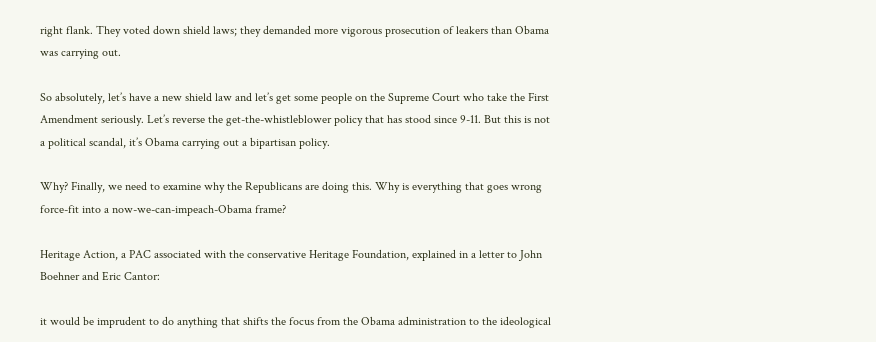right flank. They voted down shield laws; they demanded more vigorous prosecution of leakers than Obama was carrying out.

So absolutely, let’s have a new shield law and let’s get some people on the Supreme Court who take the First Amendment seriously. Let’s reverse the get-the-whistleblower policy that has stood since 9-11. But this is not a political scandal, it’s Obama carrying out a bipartisan policy.

Why? Finally, we need to examine why the Republicans are doing this. Why is everything that goes wrong force-fit into a now-we-can-impeach-Obama frame?

Heritage Action, a PAC associated with the conservative Heritage Foundation, explained in a letter to John Boehner and Eric Cantor:

it would be imprudent to do anything that shifts the focus from the Obama administration to the ideological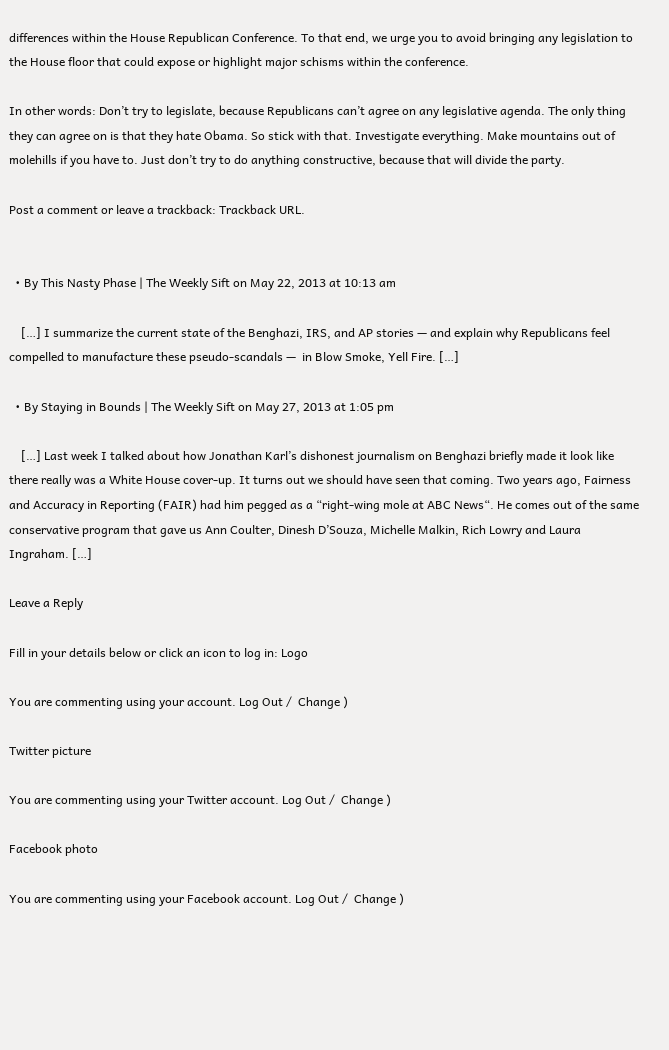differences within the House Republican Conference. To that end, we urge you to avoid bringing any legislation to the House floor that could expose or highlight major schisms within the conference.

In other words: Don’t try to legislate, because Republicans can’t agree on any legislative agenda. The only thing they can agree on is that they hate Obama. So stick with that. Investigate everything. Make mountains out of molehills if you have to. Just don’t try to do anything constructive, because that will divide the party.

Post a comment or leave a trackback: Trackback URL.


  • By This Nasty Phase | The Weekly Sift on May 22, 2013 at 10:13 am

    […] I summarize the current state of the Benghazi, IRS, and AP stories — and explain why Republicans feel compelled to manufacture these pseudo-scandals —  in Blow Smoke, Yell Fire. […]

  • By Staying in Bounds | The Weekly Sift on May 27, 2013 at 1:05 pm

    […] Last week I talked about how Jonathan Karl’s dishonest journalism on Benghazi briefly made it look like there really was a White House cover-up. It turns out we should have seen that coming. Two years ago, Fairness and Accuracy in Reporting (FAIR) had him pegged as a “right-wing mole at ABC News“. He comes out of the same conservative program that gave us Ann Coulter, Dinesh D’Souza, Michelle Malkin, Rich Lowry and Laura Ingraham. […]

Leave a Reply

Fill in your details below or click an icon to log in: Logo

You are commenting using your account. Log Out /  Change )

Twitter picture

You are commenting using your Twitter account. Log Out /  Change )

Facebook photo

You are commenting using your Facebook account. Log Out /  Change )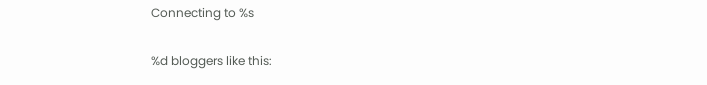Connecting to %s

%d bloggers like this: